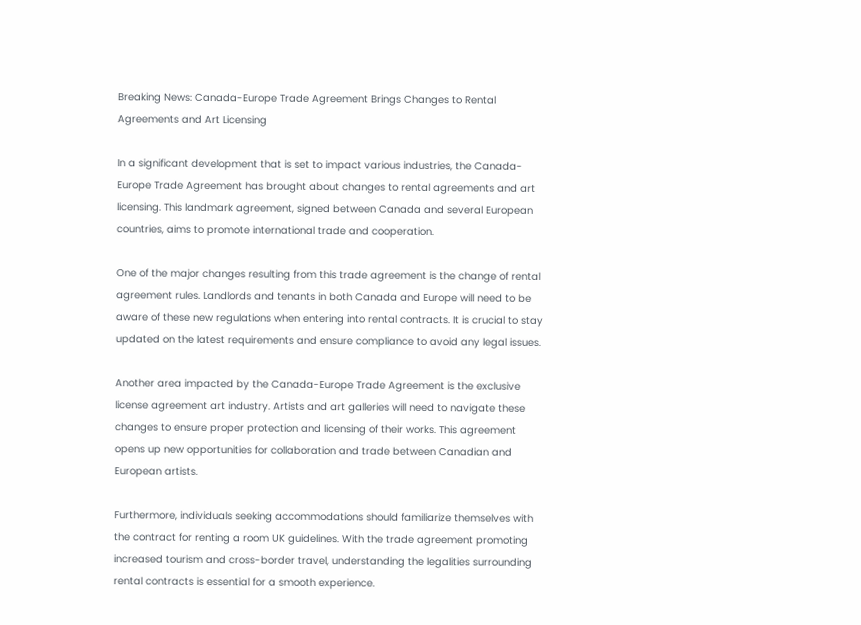Breaking News: Canada-Europe Trade Agreement Brings Changes to Rental Agreements and Art Licensing

In a significant development that is set to impact various industries, the Canada-Europe Trade Agreement has brought about changes to rental agreements and art licensing. This landmark agreement, signed between Canada and several European countries, aims to promote international trade and cooperation.

One of the major changes resulting from this trade agreement is the change of rental agreement rules. Landlords and tenants in both Canada and Europe will need to be aware of these new regulations when entering into rental contracts. It is crucial to stay updated on the latest requirements and ensure compliance to avoid any legal issues.

Another area impacted by the Canada-Europe Trade Agreement is the exclusive license agreement art industry. Artists and art galleries will need to navigate these changes to ensure proper protection and licensing of their works. This agreement opens up new opportunities for collaboration and trade between Canadian and European artists.

Furthermore, individuals seeking accommodations should familiarize themselves with the contract for renting a room UK guidelines. With the trade agreement promoting increased tourism and cross-border travel, understanding the legalities surrounding rental contracts is essential for a smooth experience.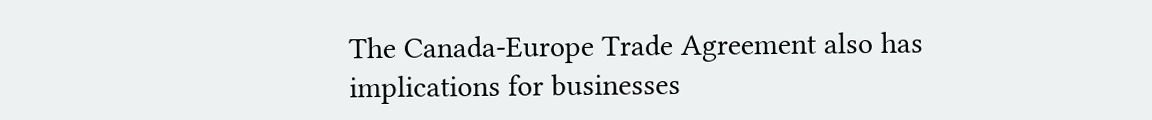The Canada-Europe Trade Agreement also has implications for businesses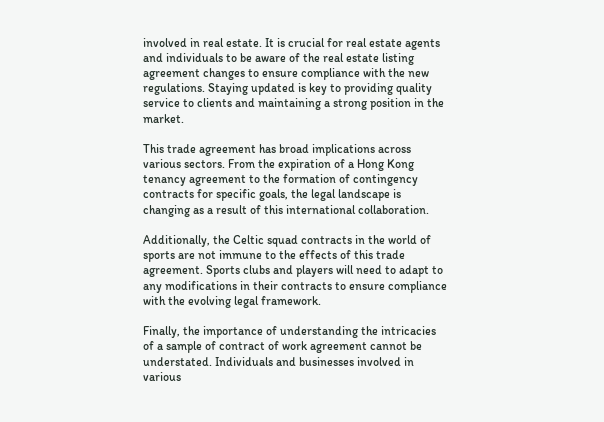involved in real estate. It is crucial for real estate agents and individuals to be aware of the real estate listing agreement changes to ensure compliance with the new regulations. Staying updated is key to providing quality service to clients and maintaining a strong position in the market.

This trade agreement has broad implications across various sectors. From the expiration of a Hong Kong tenancy agreement to the formation of contingency contracts for specific goals, the legal landscape is changing as a result of this international collaboration.

Additionally, the Celtic squad contracts in the world of sports are not immune to the effects of this trade agreement. Sports clubs and players will need to adapt to any modifications in their contracts to ensure compliance with the evolving legal framework.

Finally, the importance of understanding the intricacies of a sample of contract of work agreement cannot be understated. Individuals and businesses involved in various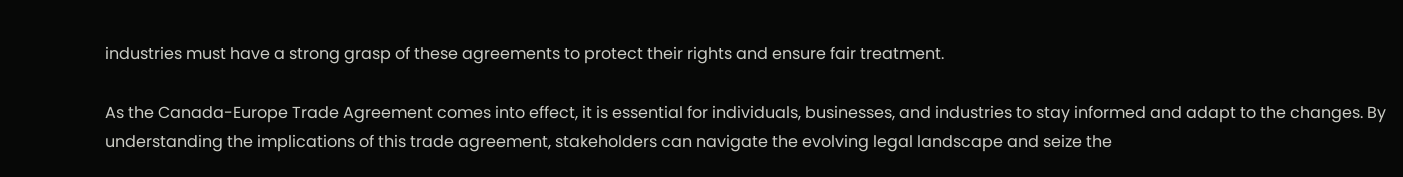industries must have a strong grasp of these agreements to protect their rights and ensure fair treatment.

As the Canada-Europe Trade Agreement comes into effect, it is essential for individuals, businesses, and industries to stay informed and adapt to the changes. By understanding the implications of this trade agreement, stakeholders can navigate the evolving legal landscape and seize the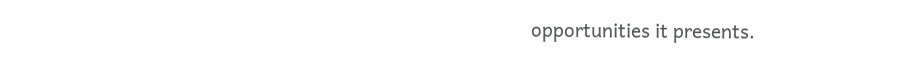opportunities it presents.